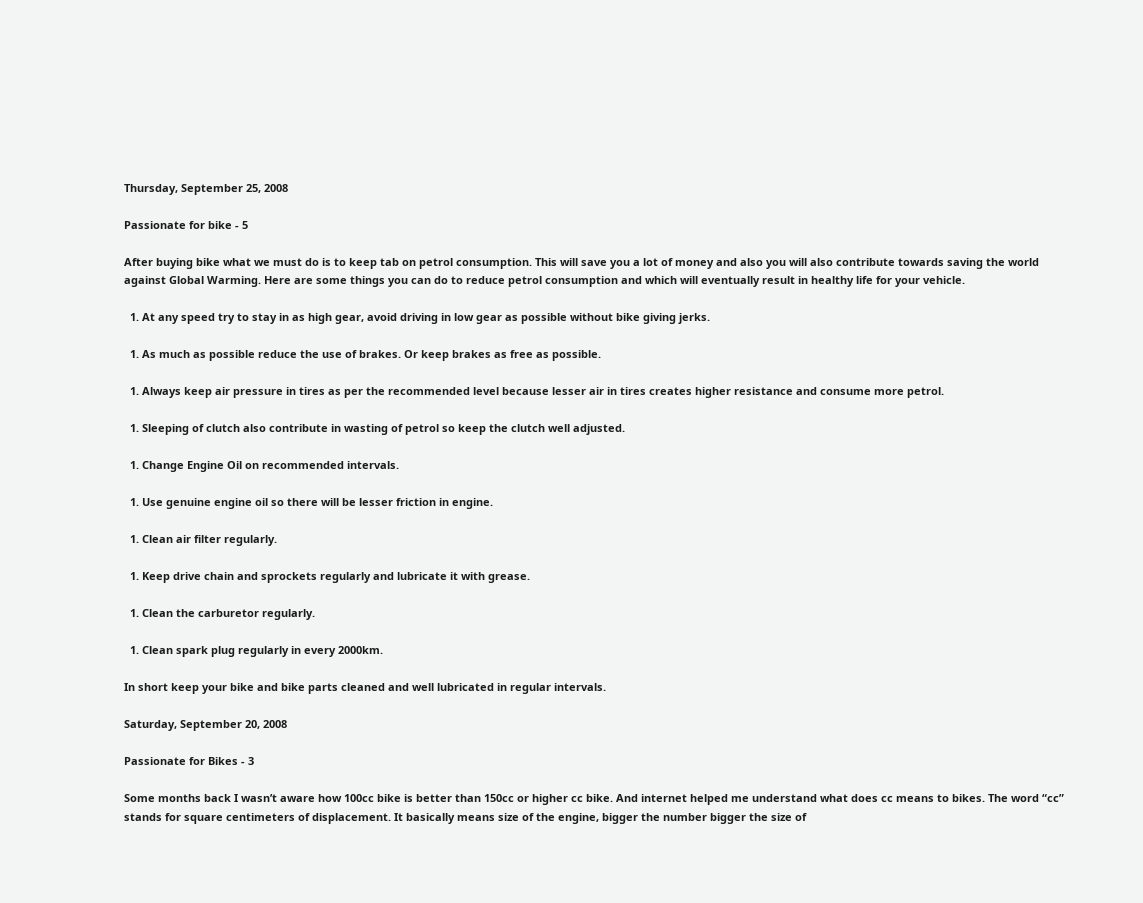Thursday, September 25, 2008

Passionate for bike - 5

After buying bike what we must do is to keep tab on petrol consumption. This will save you a lot of money and also you will also contribute towards saving the world against Global Warming. Here are some things you can do to reduce petrol consumption and which will eventually result in healthy life for your vehicle.

  1. At any speed try to stay in as high gear, avoid driving in low gear as possible without bike giving jerks.

  1. As much as possible reduce the use of brakes. Or keep brakes as free as possible.

  1. Always keep air pressure in tires as per the recommended level because lesser air in tires creates higher resistance and consume more petrol.

  1. Sleeping of clutch also contribute in wasting of petrol so keep the clutch well adjusted.

  1. Change Engine Oil on recommended intervals.

  1. Use genuine engine oil so there will be lesser friction in engine.

  1. Clean air filter regularly.

  1. Keep drive chain and sprockets regularly and lubricate it with grease.

  1. Clean the carburetor regularly.

  1. Clean spark plug regularly in every 2000km.

In short keep your bike and bike parts cleaned and well lubricated in regular intervals.

Saturday, September 20, 2008

Passionate for Bikes - 3

Some months back I wasn’t aware how 100cc bike is better than 150cc or higher cc bike. And internet helped me understand what does cc means to bikes. The word “cc” stands for square centimeters of displacement. It basically means size of the engine, bigger the number bigger the size of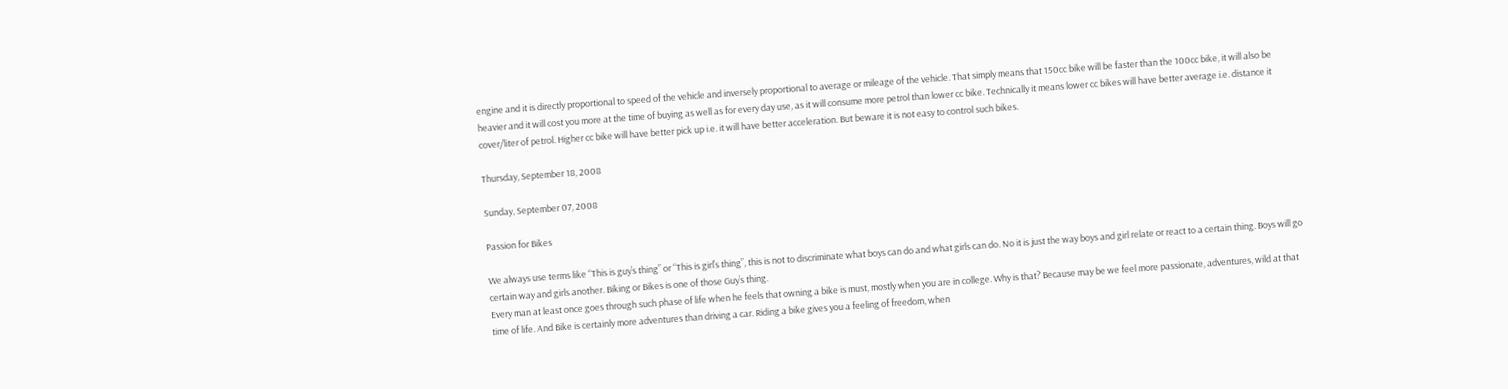engine and it is directly proportional to speed of the vehicle and inversely proportional to average or mileage of the vehicle. That simply means that 150cc bike will be faster than the 100cc bike, it will also be heavier and it will cost you more at the time of buying as well as for every day use, as it will consume more petrol than lower cc bike. Technically it means lower cc bikes will have better average i.e. distance it cover/liter of petrol. Higher cc bike will have better pick up i.e. it will have better acceleration. But beware it is not easy to control such bikes.

Thursday, September 18, 2008

Sunday, September 07, 2008

Passion for Bikes

We always use terms like “This is guy’s thing” or “This is girl’s thing”, this is not to discriminate what boys can do and what girls can do. No it is just the way boys and girl relate or react to a certain thing. Boys will go certain way and girls another. Biking or Bikes is one of those Guy’s thing.
Every man at least once goes through such phase of life when he feels that owning a bike is must, mostly when you are in college. Why is that? Because may be we feel more passionate, adventures, wild at that time of life. And Bike is certainly more adventures than driving a car. Riding a bike gives you a feeling of freedom, when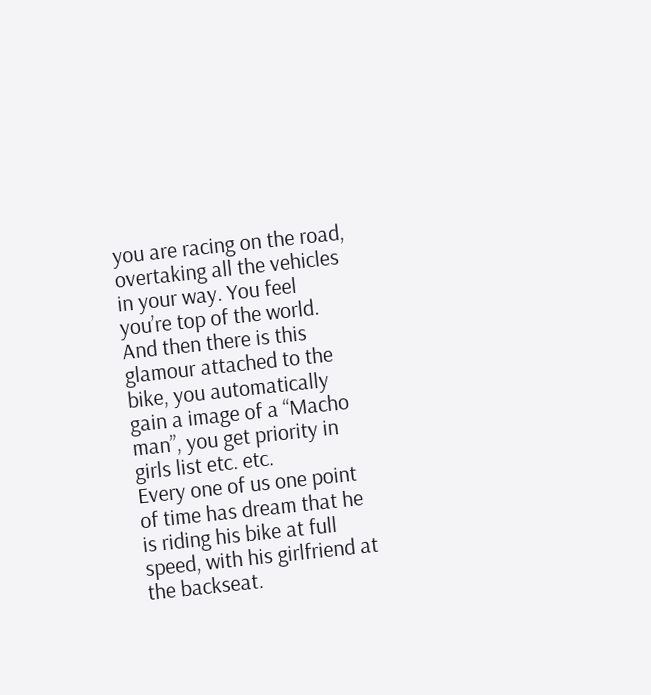you are racing on the road, overtaking all the vehicles in your way. You feel you’re top of the world. And then there is this glamour attached to the bike, you automatically gain a image of a “Macho man”, you get priority in girls list etc. etc.
Every one of us one point of time has dream that he is riding his bike at full speed, with his girlfriend at the backseat.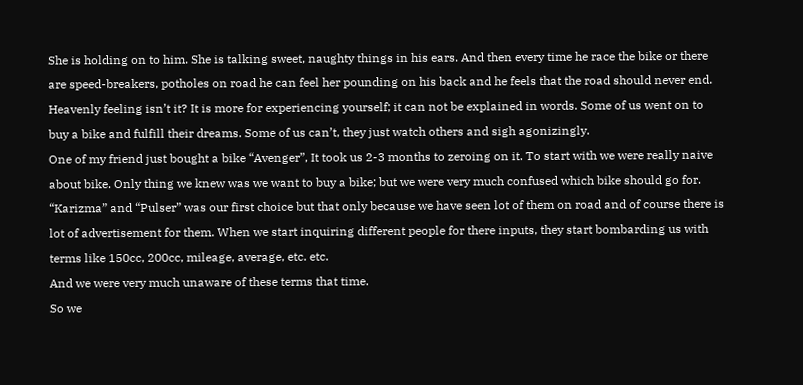She is holding on to him. She is talking sweet, naughty things in his ears. And then every time he race the bike or there are speed-breakers, potholes on road he can feel her pounding on his back and he feels that the road should never end. Heavenly feeling isn’t it? It is more for experiencing yourself; it can not be explained in words. Some of us went on to buy a bike and fulfill their dreams. Some of us can’t, they just watch others and sigh agonizingly.
One of my friend just bought a bike “Avenger”, It took us 2-3 months to zeroing on it. To start with we were really naive about bike. Only thing we knew was we want to buy a bike; but we were very much confused which bike should go for. “Karizma” and “Pulser” was our first choice but that only because we have seen lot of them on road and of course there is lot of advertisement for them. When we start inquiring different people for there inputs, they start bombarding us with terms like 150cc, 200cc, mileage, average, etc. etc.
And we were very much unaware of these terms that time.
So we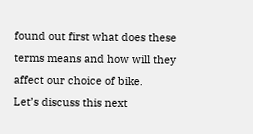found out first what does these terms means and how will they affect our choice of bike.
Let’s discuss this next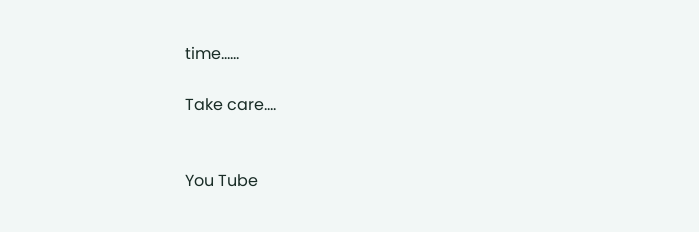time……

Take care….


You Tube